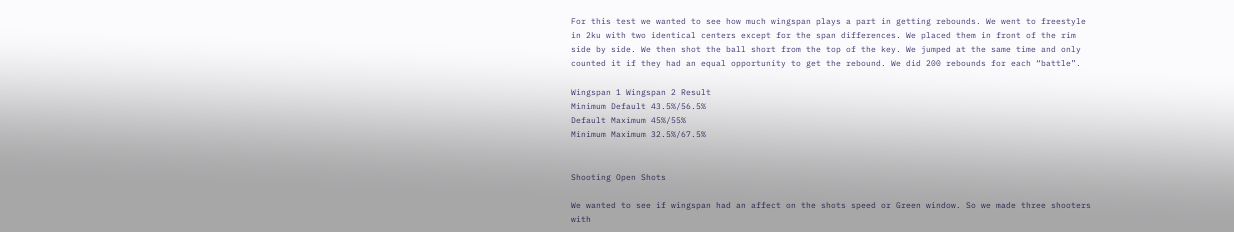For this test we wanted to see how much wingspan plays a part in getting rebounds. We went to freestyle in 2ku with two identical centers except for the span differences. We placed them in front of the rim side by side. We then shot the ball short from the top of the key. We jumped at the same time and only counted it if they had an equal opportunity to get the rebound. We did 200 rebounds for each “battle”.

Wingspan 1 Wingspan 2 Result
Minimum Default 43.5%/56.5%
Default Maximum 45%/55%
Minimum Maximum 32.5%/67.5%


Shooting Open Shots

We wanted to see if wingspan had an affect on the shots speed or Green window. So we made three shooters with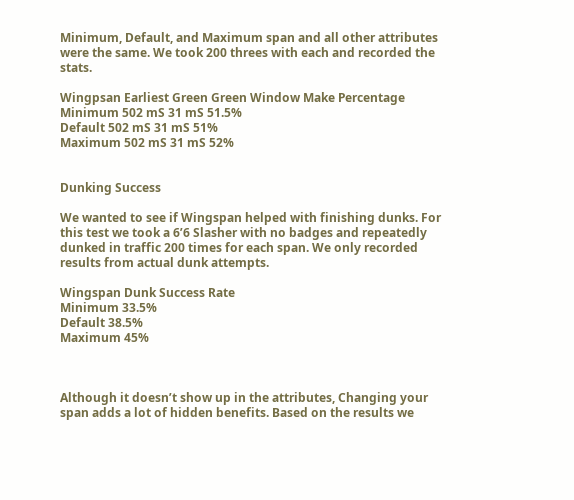Minimum, Default, and Maximum span and all other attributes were the same. We took 200 threes with each and recorded the stats.

Wingpsan Earliest Green Green Window Make Percentage
Minimum 502 mS 31 mS 51.5%
Default 502 mS 31 mS 51%
Maximum 502 mS 31 mS 52%


Dunking Success

We wanted to see if Wingspan helped with finishing dunks. For this test we took a 6’6 Slasher with no badges and repeatedly dunked in traffic 200 times for each span. We only recorded results from actual dunk attempts.

Wingspan Dunk Success Rate
Minimum 33.5%
Default 38.5%
Maximum 45%



Although it doesn’t show up in the attributes, Changing your span adds a lot of hidden benefits. Based on the results we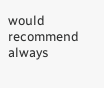would recommend always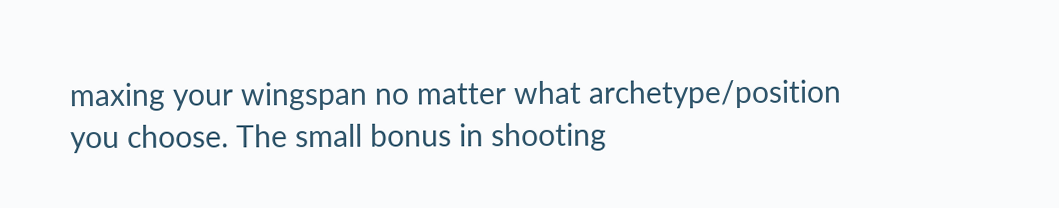maxing your wingspan no matter what archetype/position you choose. The small bonus in shooting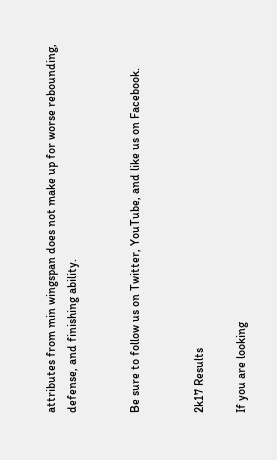attributes from min wingspan does not make up for worse rebounding, defense, and finishing ability.


Be sure to follow us on Twitter, YouTube, and like us on Facebook.


2k17 Results

If you are looking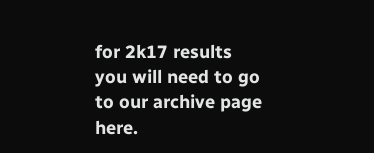for 2k17 results you will need to go to our archive page here.